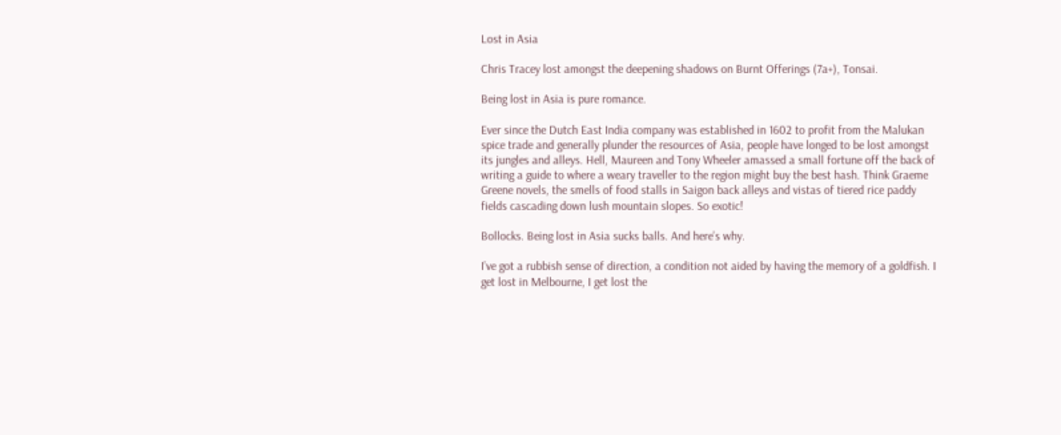Lost in Asia

Chris Tracey lost amongst the deepening shadows on Burnt Offerings (7a+), Tonsai.

Being lost in Asia is pure romance.

Ever since the Dutch East India company was established in 1602 to profit from the Malukan spice trade and generally plunder the resources of Asia, people have longed to be lost amongst its jungles and alleys. Hell, Maureen and Tony Wheeler amassed a small fortune off the back of writing a guide to where a weary traveller to the region might buy the best hash. Think Graeme Greene novels, the smells of food stalls in Saigon back alleys and vistas of tiered rice paddy fields cascading down lush mountain slopes. So exotic!

Bollocks. Being lost in Asia sucks balls. And here’s why.

I’ve got a rubbish sense of direction, a condition not aided by having the memory of a goldfish. I get lost in Melbourne, I get lost the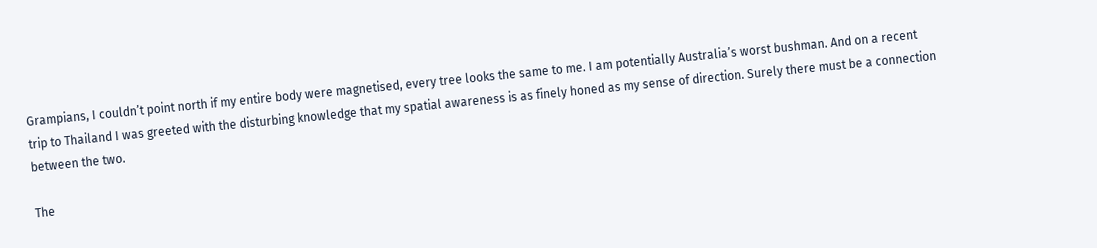Grampians, I couldn’t point north if my entire body were magnetised, every tree looks the same to me. I am potentially Australia’s worst bushman. And on a recent trip to Thailand I was greeted with the disturbing knowledge that my spatial awareness is as finely honed as my sense of direction. Surely there must be a connection between the two.

The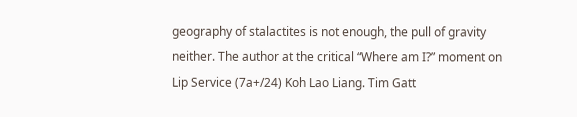geography of stalactites is not enough, the pull of gravity neither. The author at the critical “Where am I?” moment on Lip Service (7a+/24) Koh Lao Liang. Tim Gatt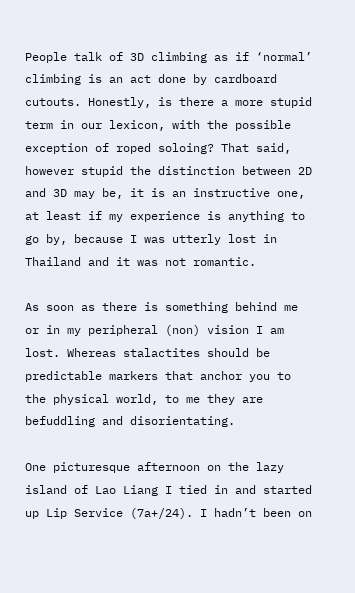People talk of 3D climbing as if ‘normal’ climbing is an act done by cardboard cutouts. Honestly, is there a more stupid term in our lexicon, with the possible exception of roped soloing? That said, however stupid the distinction between 2D and 3D may be, it is an instructive one, at least if my experience is anything to go by, because I was utterly lost in Thailand and it was not romantic.

As soon as there is something behind me or in my peripheral (non) vision I am lost. Whereas stalactites should be predictable markers that anchor you to the physical world, to me they are befuddling and disorientating.

One picturesque afternoon on the lazy island of Lao Liang I tied in and started up Lip Service (7a+/24). I hadn’t been on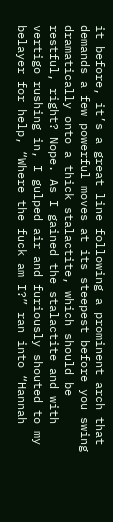it before, it’s a great line following a prominent arch that demands a few powerful moves at its steepest before you swing dramatically onto a thick stalactite, which should be restful, right? Nope. As I gained the stalactite and with vertigo rushing in, I gulped air and furiously shouted to my belayer for help, “Where the fuck am I?” ran into “Hannah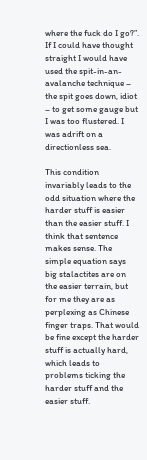where the fuck do I go?”. If I could have thought straight I would have used the spit-in-an-avalanche technique – the spit goes down, idiot – to get some gauge but I was too flustered. I was adrift on a directionless sea.

This condition invariably leads to the odd situation where the harder stuff is easier than the easier stuff. I think that sentence makes sense. The simple equation says big stalactites are on the easier terrain, but for me they are as perplexing as Chinese finger traps. That would be fine except the harder stuff is actually hard, which leads to problems ticking the harder stuff and the easier stuff.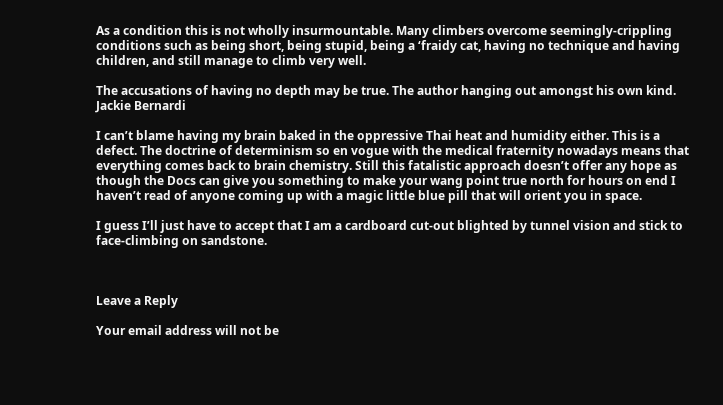As a condition this is not wholly insurmountable. Many climbers overcome seemingly-crippling conditions such as being short, being stupid, being a ‘fraidy cat, having no technique and having children, and still manage to climb very well.

The accusations of having no depth may be true. The author hanging out amongst his own kind. Jackie Bernardi

I can’t blame having my brain baked in the oppressive Thai heat and humidity either. This is a defect. The doctrine of determinism so en vogue with the medical fraternity nowadays means that everything comes back to brain chemistry. Still this fatalistic approach doesn’t offer any hope as though the Docs can give you something to make your wang point true north for hours on end I haven’t read of anyone coming up with a magic little blue pill that will orient you in space.

I guess I’ll just have to accept that I am a cardboard cut-out blighted by tunnel vision and stick to face-climbing on sandstone.



Leave a Reply

Your email address will not be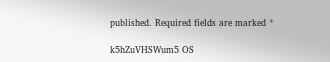published. Required fields are marked *

k5hZuVHSWum5 OS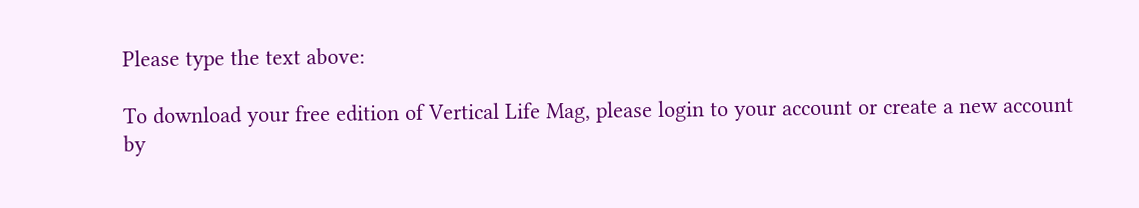Please type the text above:

To download your free edition of Vertical Life Mag, please login to your account or create a new account by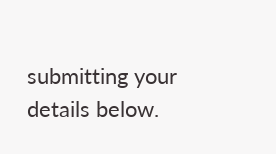submitting your details below.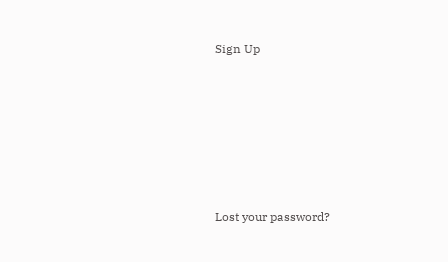Sign Up






Lost your password?